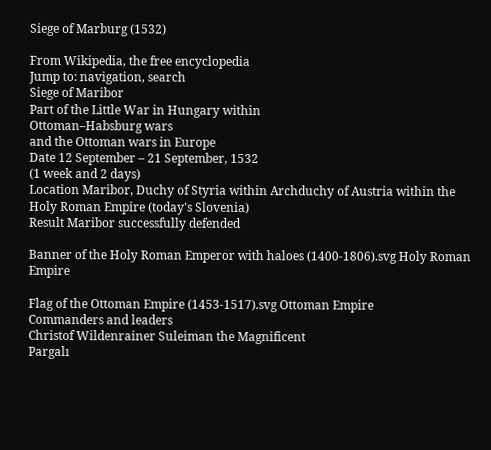Siege of Marburg (1532)

From Wikipedia, the free encyclopedia
Jump to: navigation, search
Siege of Maribor
Part of the Little War in Hungary within
Ottoman–Habsburg wars
and the Ottoman wars in Europe
Date 12 September – 21 September, 1532
(1 week and 2 days)
Location Maribor, Duchy of Styria within Archduchy of Austria within the Holy Roman Empire (today's Slovenia)
Result Maribor successfully defended

Banner of the Holy Roman Emperor with haloes (1400-1806).svg Holy Roman Empire

Flag of the Ottoman Empire (1453-1517).svg Ottoman Empire
Commanders and leaders
Christof Wildenrainer Suleiman the Magnificent
Pargalı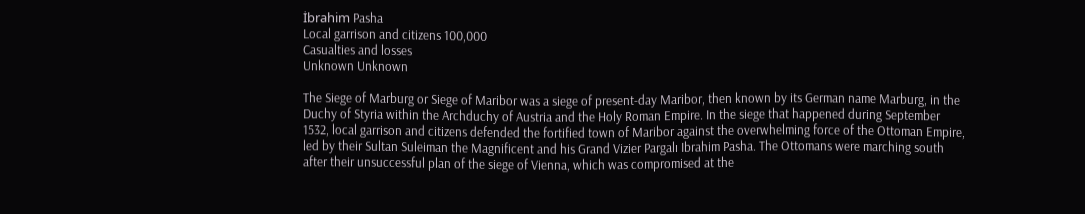İbrahim Pasha
Local garrison and citizens 100,000
Casualties and losses
Unknown Unknown

The Siege of Marburg or Siege of Maribor was a siege of present-day Maribor, then known by its German name Marburg, in the Duchy of Styria within the Archduchy of Austria and the Holy Roman Empire. In the siege that happened during September 1532, local garrison and citizens defended the fortified town of Maribor against the overwhelming force of the Ottoman Empire, led by their Sultan Suleiman the Magnificent and his Grand Vizier Pargalı Ibrahim Pasha. The Ottomans were marching south after their unsuccessful plan of the siege of Vienna, which was compromised at the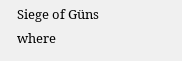Siege of Güns where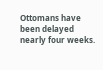Ottomans have been delayed nearly four weeks.